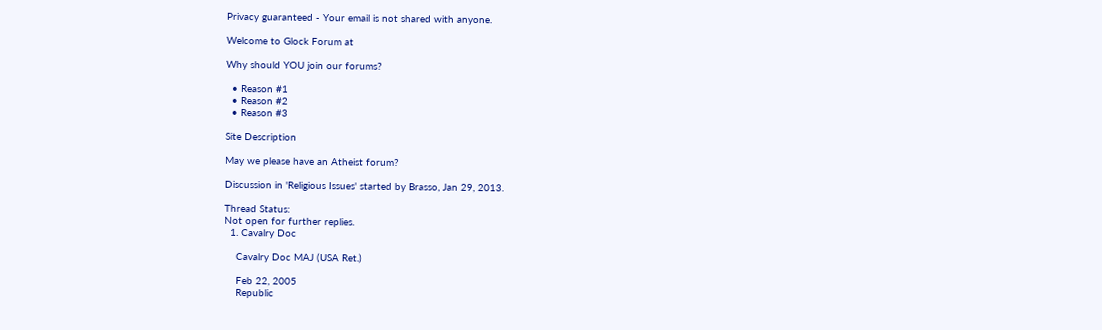Privacy guaranteed - Your email is not shared with anyone.

Welcome to Glock Forum at

Why should YOU join our forums?

  • Reason #1
  • Reason #2
  • Reason #3

Site Description

May we please have an Atheist forum?

Discussion in 'Religious Issues' started by Brasso, Jan 29, 2013.

Thread Status:
Not open for further replies.
  1. Cavalry Doc

    Cavalry Doc MAJ (USA Ret.)

    Feb 22, 2005
    Republic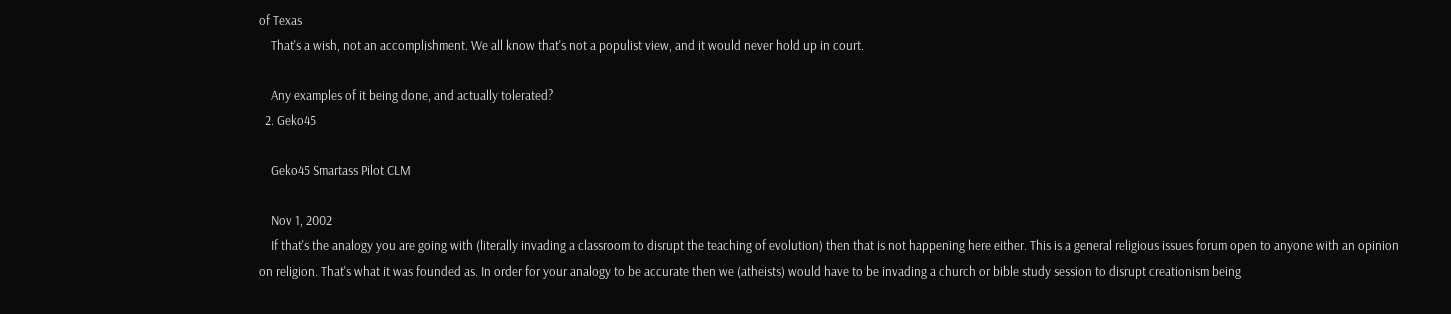of Texas
    That's a wish, not an accomplishment. We all know that's not a populist view, and it would never hold up in court.

    Any examples of it being done, and actually tolerated?
  2. Geko45

    Geko45 Smartass Pilot CLM

    Nov 1, 2002
    If that's the analogy you are going with (literally invading a classroom to disrupt the teaching of evolution) then that is not happening here either. This is a general religious issues forum open to anyone with an opinion on religion. That's what it was founded as. In order for your analogy to be accurate then we (atheists) would have to be invading a church or bible study session to disrupt creationism being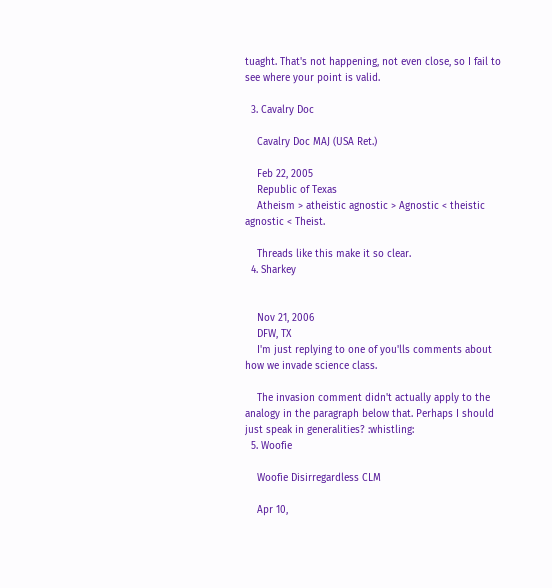tuaght. That's not happening, not even close, so I fail to see where your point is valid.

  3. Cavalry Doc

    Cavalry Doc MAJ (USA Ret.)

    Feb 22, 2005
    Republic of Texas
    Atheism > atheistic agnostic > Agnostic < theistic agnostic < Theist.

    Threads like this make it so clear.
  4. Sharkey


    Nov 21, 2006
    DFW, TX
    I'm just replying to one of you'lls comments about how we invade science class.

    The invasion comment didn't actually apply to the analogy in the paragraph below that. Perhaps I should just speak in generalities? :whistling:
  5. Woofie

    Woofie Disirregardless CLM

    Apr 10,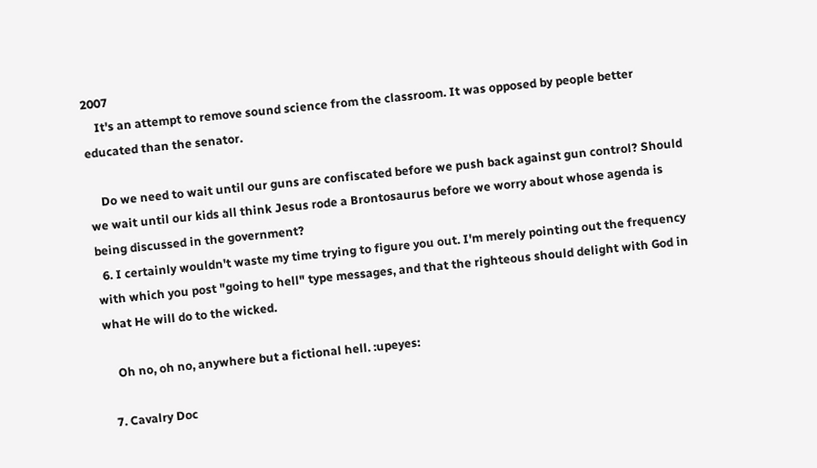2007
    It's an attempt to remove sound science from the classroom. It was opposed by people better educated than the senator.

    Do we need to wait until our guns are confiscated before we push back against gun control? Should we wait until our kids all think Jesus rode a Brontosaurus before we worry about whose agenda is being discussed in the government?
  6. I certainly wouldn't waste my time trying to figure you out. I'm merely pointing out the frequency with which you post "going to hell" type messages, and that the righteous should delight with God in what He will do to the wicked.

    Oh no, oh no, anywhere but a fictional hell. :upeyes:

  7. Cavalry Doc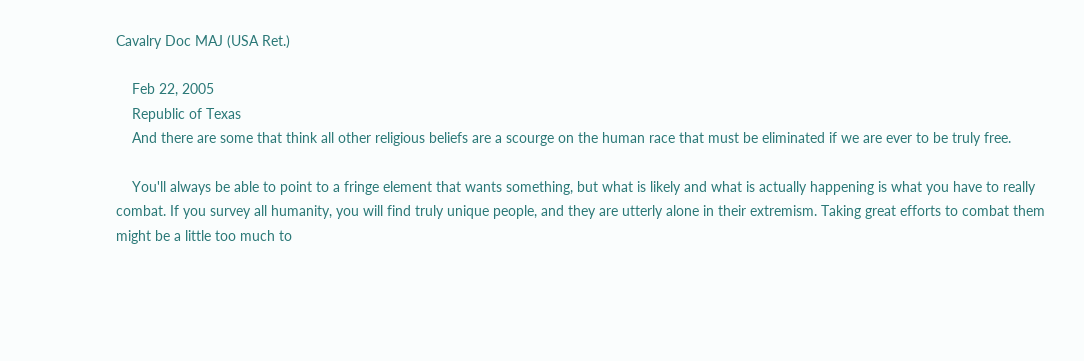Cavalry Doc MAJ (USA Ret.)

    Feb 22, 2005
    Republic of Texas
    And there are some that think all other religious beliefs are a scourge on the human race that must be eliminated if we are ever to be truly free.

    You'll always be able to point to a fringe element that wants something, but what is likely and what is actually happening is what you have to really combat. If you survey all humanity, you will find truly unique people, and they are utterly alone in their extremism. Taking great efforts to combat them might be a little too much to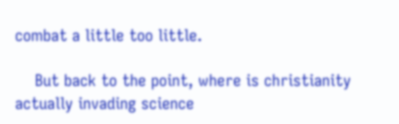combat a little too little.

    But back to the point, where is christianity actually invading science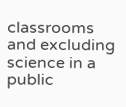classrooms and excluding science in a public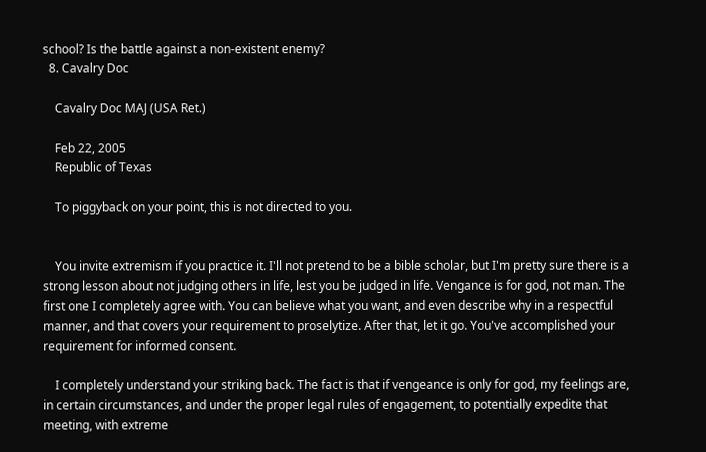school? Is the battle against a non-existent enemy?
  8. Cavalry Doc

    Cavalry Doc MAJ (USA Ret.)

    Feb 22, 2005
    Republic of Texas

    To piggyback on your point, this is not directed to you.


    You invite extremism if you practice it. I'll not pretend to be a bible scholar, but I'm pretty sure there is a strong lesson about not judging others in life, lest you be judged in life. Vengance is for god, not man. The first one I completely agree with. You can believe what you want, and even describe why in a respectful manner, and that covers your requirement to proselytize. After that, let it go. You've accomplished your requirement for informed consent.

    I completely understand your striking back. The fact is that if vengeance is only for god, my feelings are, in certain circumstances, and under the proper legal rules of engagement, to potentially expedite that meeting, with extreme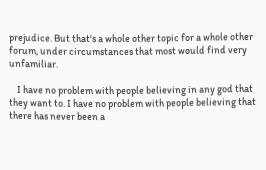prejudice. But that's a whole other topic for a whole other forum, under circumstances that most would find very unfamiliar.

    I have no problem with people believing in any god that they want to. I have no problem with people believing that there has never been a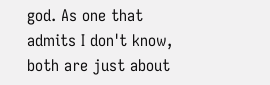god. As one that admits I don't know, both are just about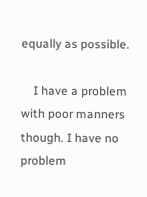equally as possible.

    I have a problem with poor manners though. I have no problem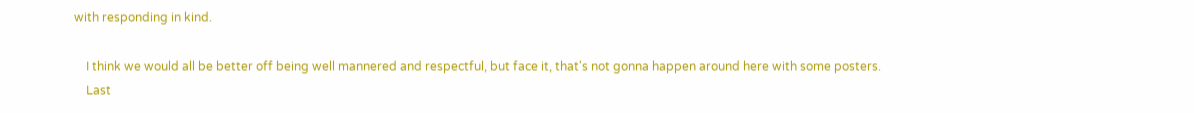with responding in kind.

    I think we would all be better off being well mannered and respectful, but face it, that's not gonna happen around here with some posters.
    Last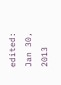edited: Jan 30, 2013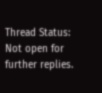Thread Status:
Not open for further replies.